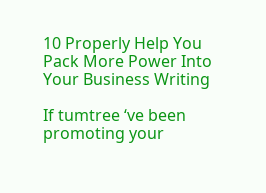10 Properly Help You Pack More Power Into Your Business Writing

If tumtree ‘ve been promoting your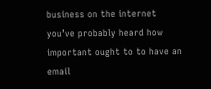business on the internet you’ve probably heard how important ought to to have an email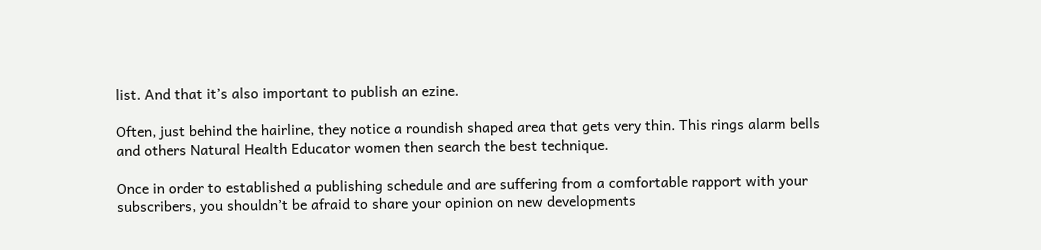list. And that it’s also important to publish an ezine.

Often, just behind the hairline, they notice a roundish shaped area that gets very thin. This rings alarm bells and others Natural Health Educator women then search the best technique.

Once in order to established a publishing schedule and are suffering from a comfortable rapport with your subscribers, you shouldn’t be afraid to share your opinion on new developments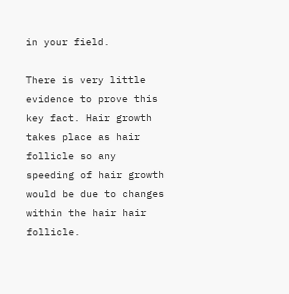in your field.

There is very little evidence to prove this key fact. Hair growth takes place as hair follicle so any speeding of hair growth would be due to changes within the hair hair follicle.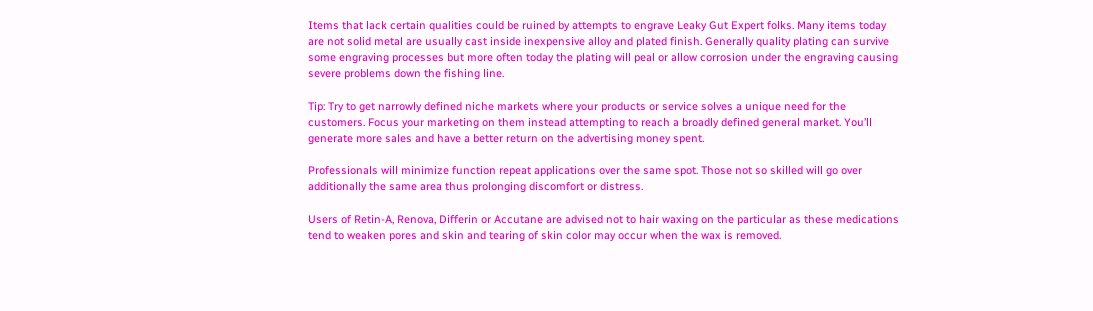Items that lack certain qualities could be ruined by attempts to engrave Leaky Gut Expert folks. Many items today are not solid metal are usually cast inside inexpensive alloy and plated finish. Generally quality plating can survive some engraving processes but more often today the plating will peal or allow corrosion under the engraving causing severe problems down the fishing line.

Tip: Try to get narrowly defined niche markets where your products or service solves a unique need for the customers. Focus your marketing on them instead attempting to reach a broadly defined general market. You’ll generate more sales and have a better return on the advertising money spent.

Professionals will minimize function repeat applications over the same spot. Those not so skilled will go over additionally the same area thus prolonging discomfort or distress.

Users of Retin-A, Renova, Differin or Accutane are advised not to hair waxing on the particular as these medications tend to weaken pores and skin and tearing of skin color may occur when the wax is removed.